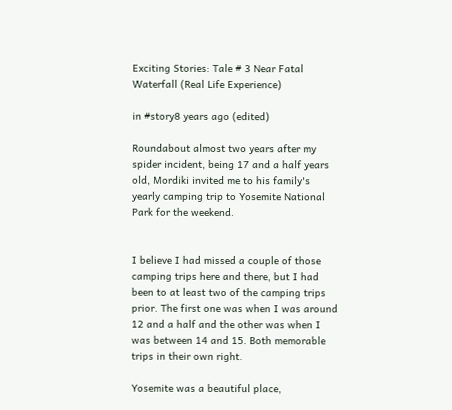Exciting Stories: Tale # 3 Near Fatal Waterfall (Real Life Experience)

in #story8 years ago (edited)

Roundabout almost two years after my spider incident, being 17 and a half years old, Mordiki invited me to his family's yearly camping trip to Yosemite National Park for the weekend.


I believe I had missed a couple of those camping trips here and there, but I had been to at least two of the camping trips prior. The first one was when I was around 12 and a half and the other was when I was between 14 and 15. Both memorable trips in their own right.

Yosemite was a beautiful place,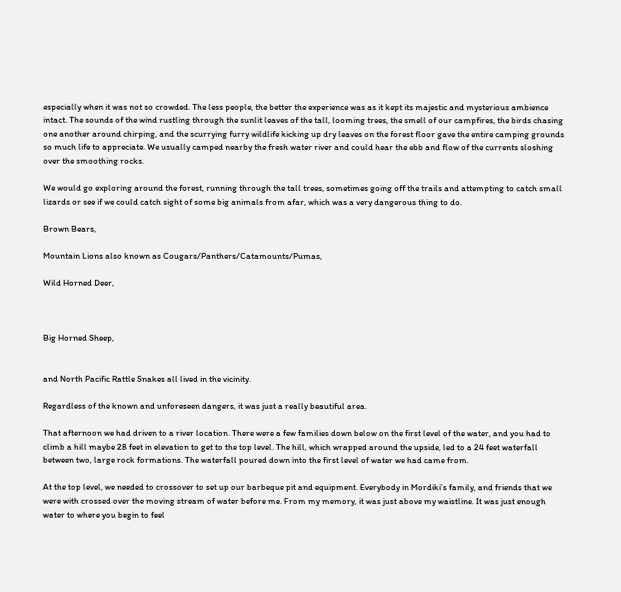especially when it was not so crowded. The less people, the better the experience was as it kept its majestic and mysterious ambience intact. The sounds of the wind rustling through the sunlit leaves of the tall, looming trees, the smell of our campfires, the birds chasing one another around chirping, and the scurrying furry wildlife kicking up dry leaves on the forest floor gave the entire camping grounds so much life to appreciate. We usually camped nearby the fresh water river and could hear the ebb and flow of the currents sloshing over the smoothing rocks.

We would go exploring around the forest, running through the tall trees, sometimes going off the trails and attempting to catch small lizards or see if we could catch sight of some big animals from afar, which was a very dangerous thing to do.

Brown Bears,

Mountain Lions also known as Cougars/Panthers/Catamounts/Pumas,

Wild Horned Deer,



Big Horned Sheep,


and North Pacific Rattle Snakes all lived in the vicinity.

Regardless of the known and unforeseen dangers, it was just a really beautiful area.

That afternoon we had driven to a river location. There were a few families down below on the first level of the water, and you had to climb a hill maybe 28 feet in elevation to get to the top level. The hill, which wrapped around the upside, led to a 24 feet waterfall between two, large rock formations. The waterfall poured down into the first level of water we had came from.

At the top level, we needed to crossover to set up our barbeque pit and equipment. Everybody in Mordiki’s family, and friends that we were with crossed over the moving stream of water before me. From my memory, it was just above my waistline. It was just enough water to where you begin to feel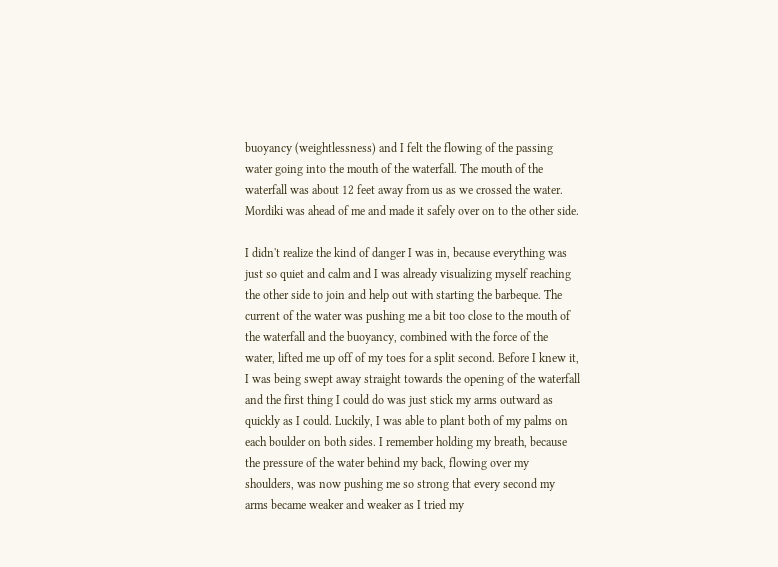buoyancy (weightlessness) and I felt the flowing of the passing water going into the mouth of the waterfall. The mouth of the waterfall was about 12 feet away from us as we crossed the water. Mordiki was ahead of me and made it safely over on to the other side.

I didn't realize the kind of danger I was in, because everything was just so quiet and calm and I was already visualizing myself reaching the other side to join and help out with starting the barbeque. The current of the water was pushing me a bit too close to the mouth of the waterfall and the buoyancy, combined with the force of the water, lifted me up off of my toes for a split second. Before I knew it, I was being swept away straight towards the opening of the waterfall and the first thing I could do was just stick my arms outward as quickly as I could. Luckily, I was able to plant both of my palms on each boulder on both sides. I remember holding my breath, because the pressure of the water behind my back, flowing over my shoulders, was now pushing me so strong that every second my arms became weaker and weaker as I tried my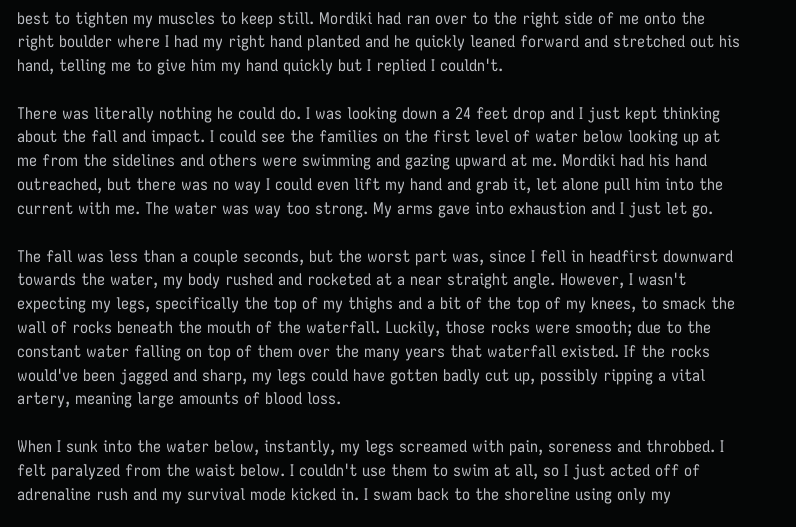best to tighten my muscles to keep still. Mordiki had ran over to the right side of me onto the right boulder where I had my right hand planted and he quickly leaned forward and stretched out his hand, telling me to give him my hand quickly but I replied I couldn't.

There was literally nothing he could do. I was looking down a 24 feet drop and I just kept thinking about the fall and impact. I could see the families on the first level of water below looking up at me from the sidelines and others were swimming and gazing upward at me. Mordiki had his hand outreached, but there was no way I could even lift my hand and grab it, let alone pull him into the current with me. The water was way too strong. My arms gave into exhaustion and I just let go.

The fall was less than a couple seconds, but the worst part was, since I fell in headfirst downward towards the water, my body rushed and rocketed at a near straight angle. However, I wasn't expecting my legs, specifically the top of my thighs and a bit of the top of my knees, to smack the wall of rocks beneath the mouth of the waterfall. Luckily, those rocks were smooth; due to the constant water falling on top of them over the many years that waterfall existed. If the rocks would've been jagged and sharp, my legs could have gotten badly cut up, possibly ripping a vital artery, meaning large amounts of blood loss.

When I sunk into the water below, instantly, my legs screamed with pain, soreness and throbbed. I felt paralyzed from the waist below. I couldn't use them to swim at all, so I just acted off of adrenaline rush and my survival mode kicked in. I swam back to the shoreline using only my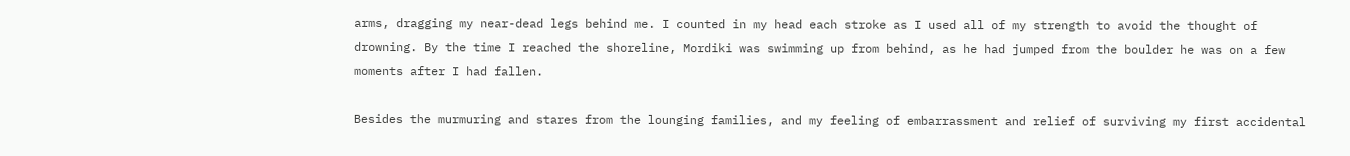arms, dragging my near-dead legs behind me. I counted in my head each stroke as I used all of my strength to avoid the thought of drowning. By the time I reached the shoreline, Mordiki was swimming up from behind, as he had jumped from the boulder he was on a few moments after I had fallen.

Besides the murmuring and stares from the lounging families, and my feeling of embarrassment and relief of surviving my first accidental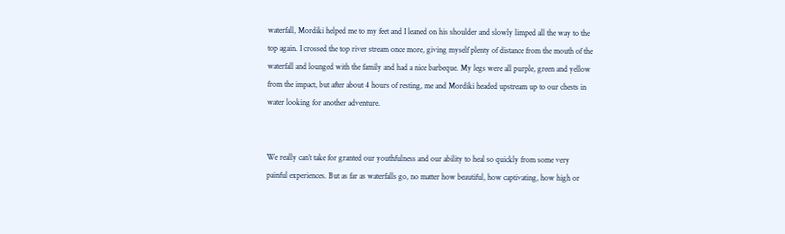waterfall, Mordiki helped me to my feet and I leaned on his shoulder and slowly limped all the way to the top again. I crossed the top river stream once more, giving myself plenty of distance from the mouth of the waterfall and lounged with the family and had a nice barbeque. My legs were all purple, green and yellow from the impact, but after about 4 hours of resting, me and Mordiki headed upstream up to our chests in water looking for another adventure.


We really can’t take for granted our youthfulness and our ability to heal so quickly from some very painful experiences. But as far as waterfalls go, no matter how beautiful, how captivating, how high or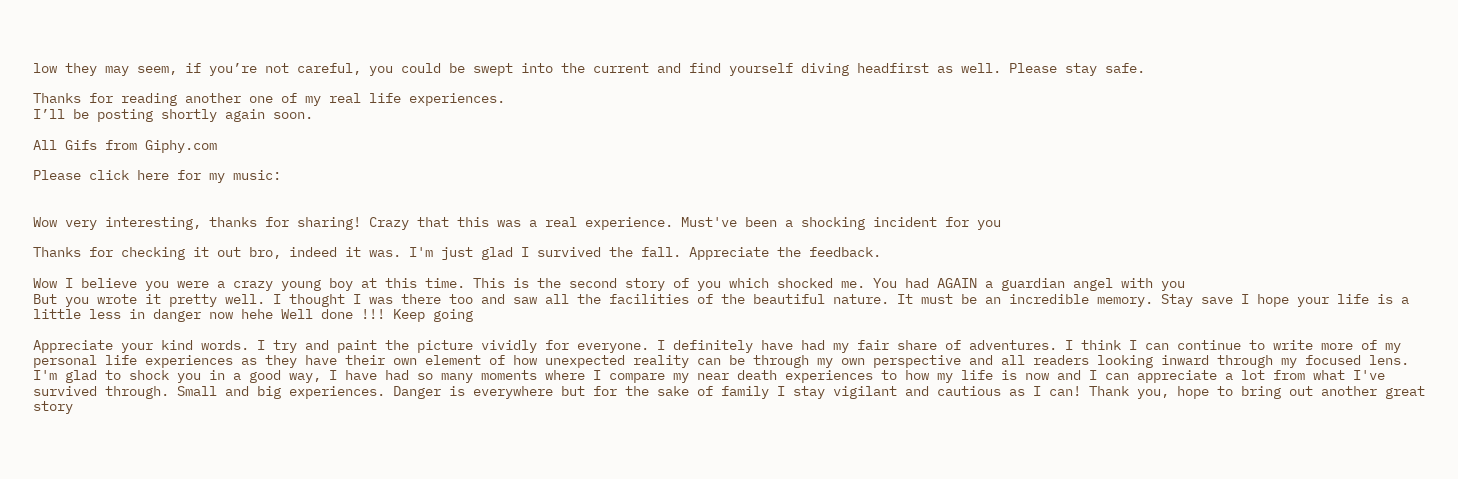low they may seem, if you’re not careful, you could be swept into the current and find yourself diving headfirst as well. Please stay safe.

Thanks for reading another one of my real life experiences.
I’ll be posting shortly again soon.

All Gifs from Giphy.com

Please click here for my music:


Wow very interesting, thanks for sharing! Crazy that this was a real experience. Must've been a shocking incident for you

Thanks for checking it out bro, indeed it was. I'm just glad I survived the fall. Appreciate the feedback.

Wow I believe you were a crazy young boy at this time. This is the second story of you which shocked me. You had AGAIN a guardian angel with you
But you wrote it pretty well. I thought I was there too and saw all the facilities of the beautiful nature. It must be an incredible memory. Stay save I hope your life is a little less in danger now hehe Well done !!! Keep going

Appreciate your kind words. I try and paint the picture vividly for everyone. I definitely have had my fair share of adventures. I think I can continue to write more of my personal life experiences as they have their own element of how unexpected reality can be through my own perspective and all readers looking inward through my focused lens. I'm glad to shock you in a good way, I have had so many moments where I compare my near death experiences to how my life is now and I can appreciate a lot from what I've survived through. Small and big experiences. Danger is everywhere but for the sake of family I stay vigilant and cautious as I can! Thank you, hope to bring out another great story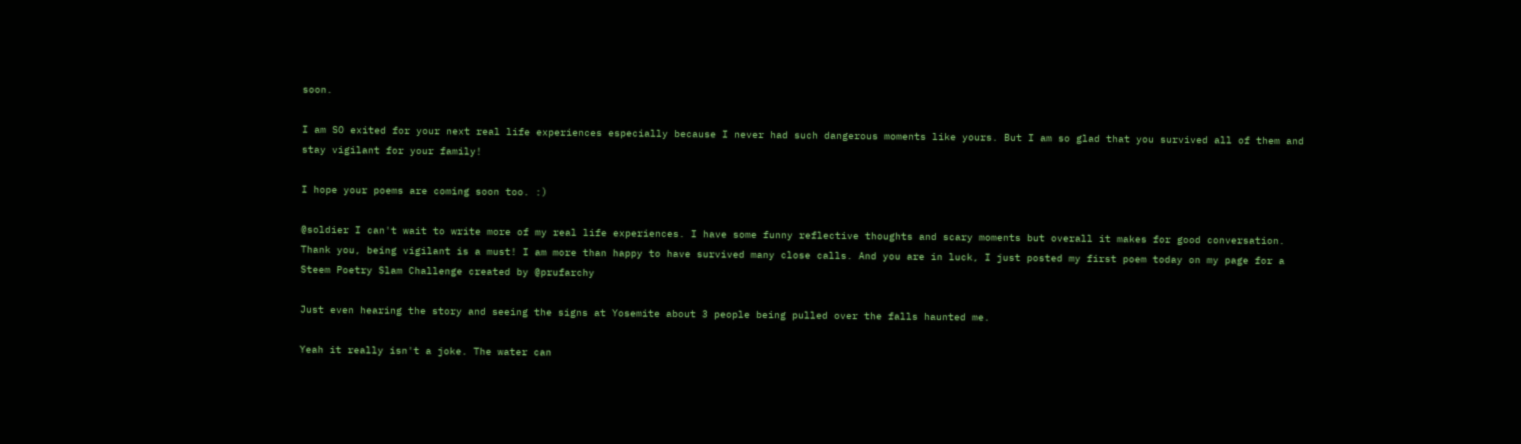soon.

I am SO exited for your next real life experiences especially because I never had such dangerous moments like yours. But I am so glad that you survived all of them and stay vigilant for your family!

I hope your poems are coming soon too. :)

@soldier I can't wait to write more of my real life experiences. I have some funny reflective thoughts and scary moments but overall it makes for good conversation. Thank you, being vigilant is a must! I am more than happy to have survived many close calls. And you are in luck, I just posted my first poem today on my page for a Steem Poetry Slam Challenge created by @prufarchy

Just even hearing the story and seeing the signs at Yosemite about 3 people being pulled over the falls haunted me.

Yeah it really isn't a joke. The water can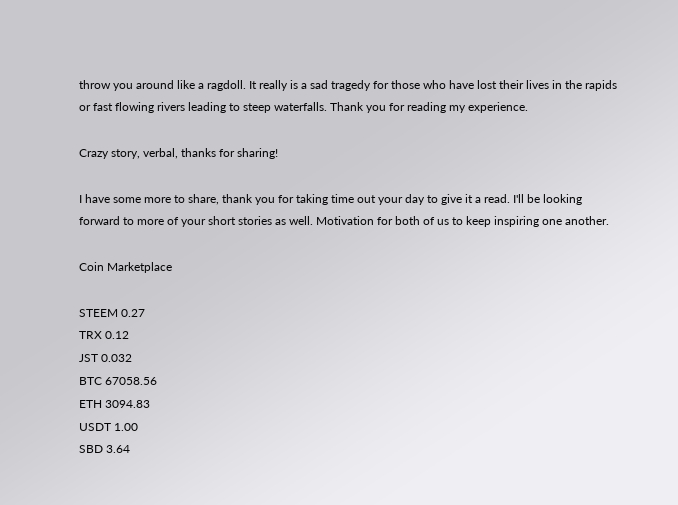throw you around like a ragdoll. It really is a sad tragedy for those who have lost their lives in the rapids or fast flowing rivers leading to steep waterfalls. Thank you for reading my experience.

Crazy story, verbal, thanks for sharing!

I have some more to share, thank you for taking time out your day to give it a read. I'll be looking forward to more of your short stories as well. Motivation for both of us to keep inspiring one another.

Coin Marketplace

STEEM 0.27
TRX 0.12
JST 0.032
BTC 67058.56
ETH 3094.83
USDT 1.00
SBD 3.64